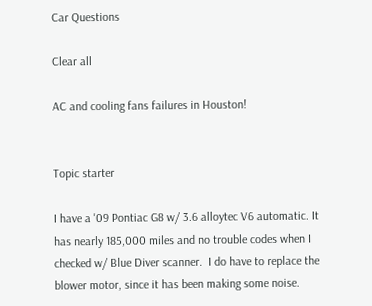Car Questions

Clear all

AC and cooling fans failures in Houston!


Topic starter

I have a '09 Pontiac G8 w/ 3.6 alloytec V6 automatic. It has nearly 185,000 miles and no trouble codes when I checked w/ Blue Diver scanner.  I do have to replace the blower motor, since it has been making some noise.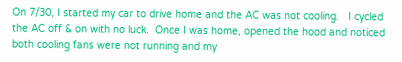On 7/30, I started my car to drive home and the AC was not cooling.   I cycled the AC off & on with no luck.  Once I was home, opened the hood and noticed both cooling fans were not running and my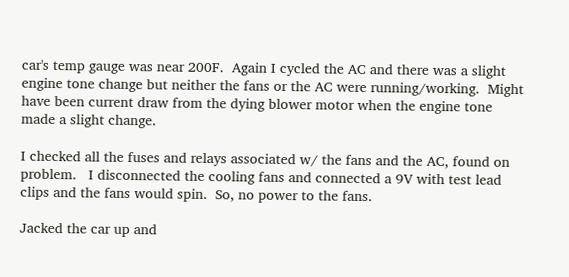car's temp gauge was near 200F.  Again I cycled the AC and there was a slight engine tone change but neither the fans or the AC were running/working.  Might have been current draw from the dying blower motor when the engine tone made a slight change.

I checked all the fuses and relays associated w/ the fans and the AC, found on problem.   I disconnected the cooling fans and connected a 9V with test lead clips and the fans would spin.  So, no power to the fans.

Jacked the car up and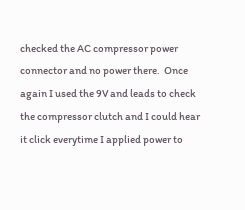checked the AC compressor power connector and no power there.  Once again I used the 9V and leads to check the compressor clutch and I could hear it click everytime I applied power to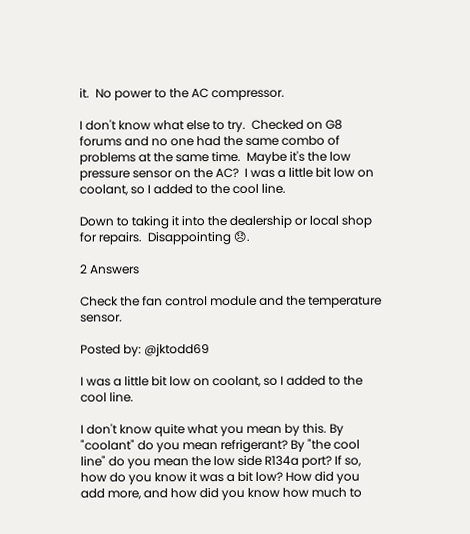it.  No power to the AC compressor.

I don't know what else to try.  Checked on G8 forums and no one had the same combo of problems at the same time.  Maybe it's the low pressure sensor on the AC?  I was a little bit low on coolant, so I added to the cool line.

Down to taking it into the dealership or local shop for repairs.  Disappointing 😞.

2 Answers

Check the fan control module and the temperature sensor.

Posted by: @jktodd69

I was a little bit low on coolant, so I added to the cool line.

I don't know quite what you mean by this. By "coolant" do you mean refrigerant? By "the cool line" do you mean the low side R134a port? If so, how do you know it was a bit low? How did you add more, and how did you know how much to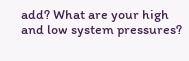add? What are your high and low system pressures?